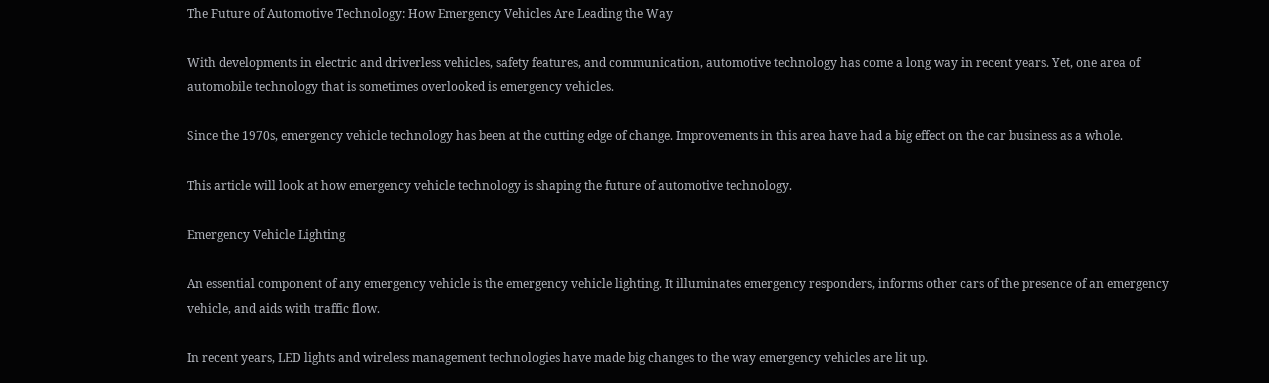The Future of Automotive Technology: How Emergency Vehicles Are Leading the Way

With developments in electric and driverless vehicles, safety features, and communication, automotive technology has come a long way in recent years. Yet, one area of automobile technology that is sometimes overlooked is emergency vehicles.

Since the 1970s, emergency vehicle technology has been at the cutting edge of change. Improvements in this area have had a big effect on the car business as a whole.

This article will look at how emergency vehicle technology is shaping the future of automotive technology.

Emergency Vehicle Lighting

An essential component of any emergency vehicle is the emergency vehicle lighting. It illuminates emergency responders, informs other cars of the presence of an emergency vehicle, and aids with traffic flow.

In recent years, LED lights and wireless management technologies have made big changes to the way emergency vehicles are lit up.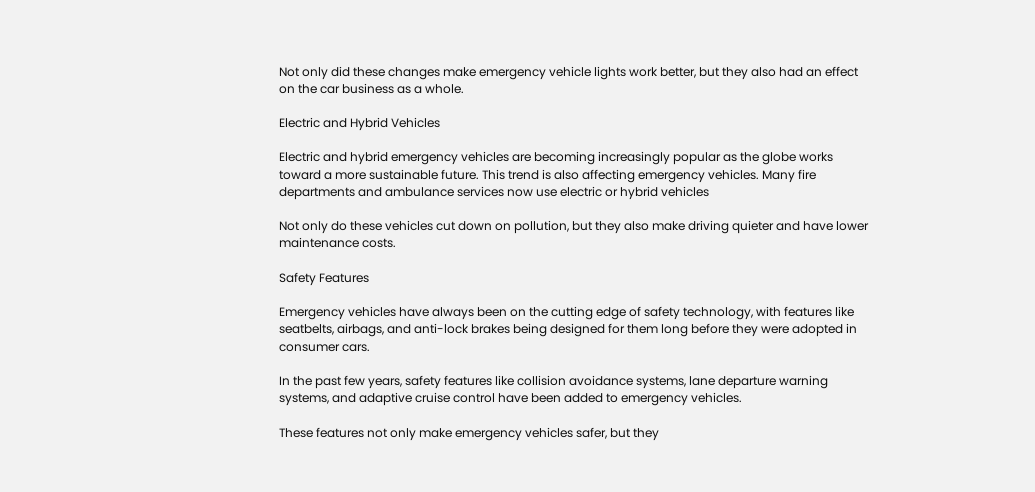Not only did these changes make emergency vehicle lights work better, but they also had an effect on the car business as a whole.

Electric and Hybrid Vehicles

Electric and hybrid emergency vehicles are becoming increasingly popular as the globe works toward a more sustainable future. This trend is also affecting emergency vehicles. Many fire departments and ambulance services now use electric or hybrid vehicles

Not only do these vehicles cut down on pollution, but they also make driving quieter and have lower maintenance costs.

Safety Features

Emergency vehicles have always been on the cutting edge of safety technology, with features like seatbelts, airbags, and anti-lock brakes being designed for them long before they were adopted in consumer cars.

In the past few years, safety features like collision avoidance systems, lane departure warning systems, and adaptive cruise control have been added to emergency vehicles.

These features not only make emergency vehicles safer, but they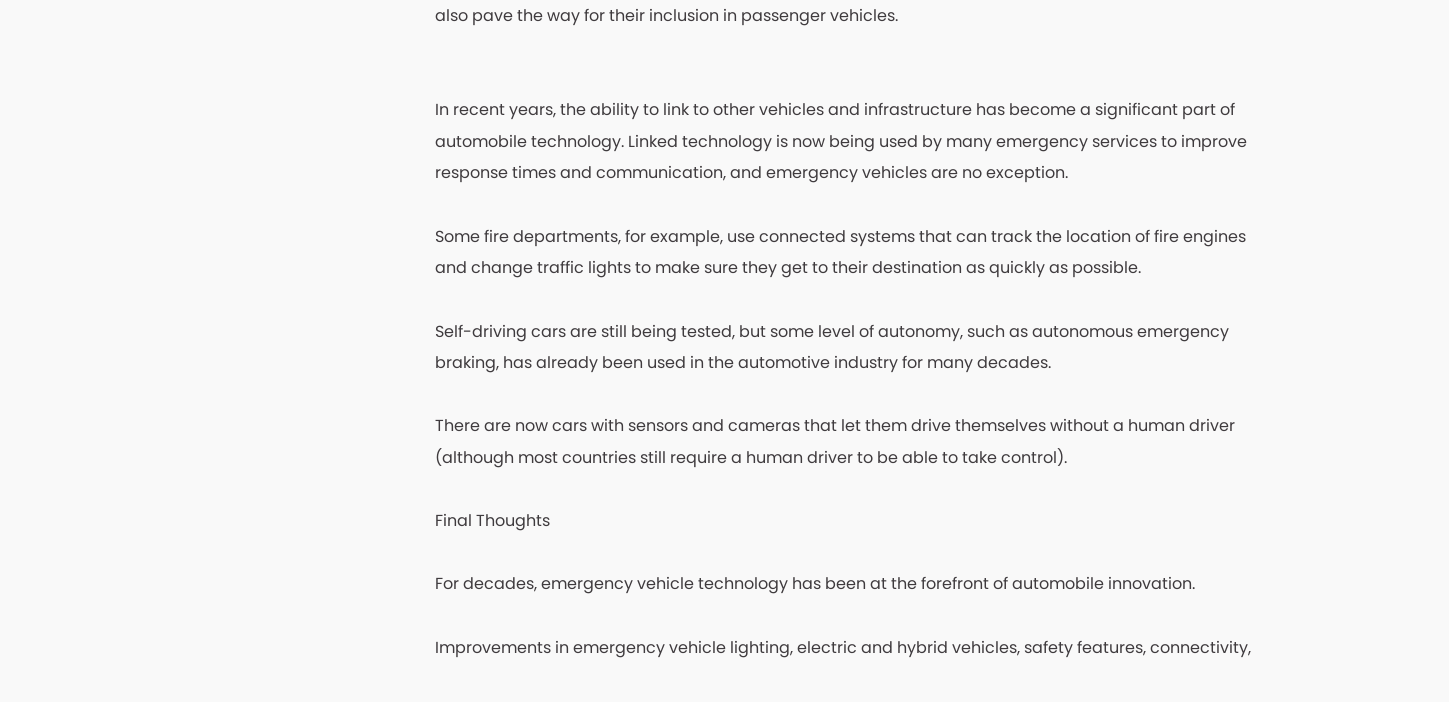also pave the way for their inclusion in passenger vehicles.


In recent years, the ability to link to other vehicles and infrastructure has become a significant part of automobile technology. Linked technology is now being used by many emergency services to improve response times and communication, and emergency vehicles are no exception.

Some fire departments, for example, use connected systems that can track the location of fire engines and change traffic lights to make sure they get to their destination as quickly as possible.

Self-driving cars are still being tested, but some level of autonomy, such as autonomous emergency braking, has already been used in the automotive industry for many decades.

There are now cars with sensors and cameras that let them drive themselves without a human driver (although most countries still require a human driver to be able to take control).

Final Thoughts

For decades, emergency vehicle technology has been at the forefront of automobile innovation.

Improvements in emergency vehicle lighting, electric and hybrid vehicles, safety features, connectivity,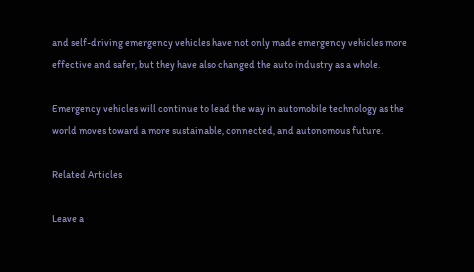and self-driving emergency vehicles have not only made emergency vehicles more effective and safer, but they have also changed the auto industry as a whole.

Emergency vehicles will continue to lead the way in automobile technology as the world moves toward a more sustainable, connected, and autonomous future.

Related Articles

Leave a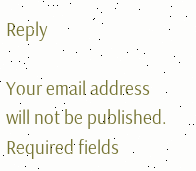Reply

Your email address will not be published. Required fields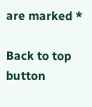are marked *

Back to top button